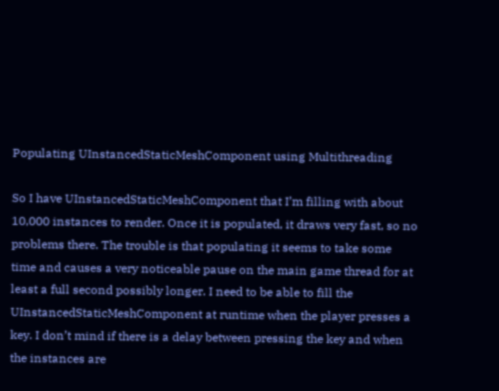Populating UInstancedStaticMeshComponent using Multithreading

So I have UInstancedStaticMeshComponent that I’m filling with about 10,000 instances to render. Once it is populated, it draws very fast, so no problems there. The trouble is that populating it seems to take some time and causes a very noticeable pause on the main game thread for at least a full second possibly longer. I need to be able to fill the UInstancedStaticMeshComponent at runtime when the player presses a key. I don’t mind if there is a delay between pressing the key and when the instances are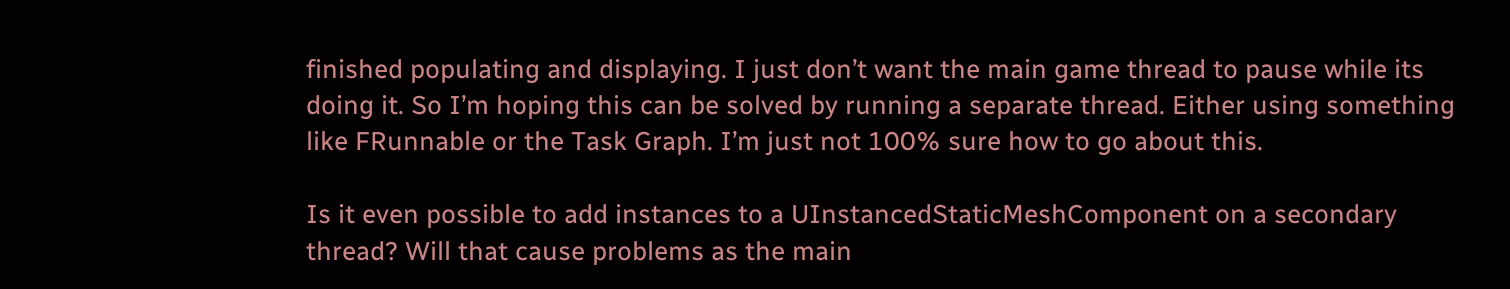finished populating and displaying. I just don’t want the main game thread to pause while its doing it. So I’m hoping this can be solved by running a separate thread. Either using something like FRunnable or the Task Graph. I’m just not 100% sure how to go about this.

Is it even possible to add instances to a UInstancedStaticMeshComponent on a secondary thread? Will that cause problems as the main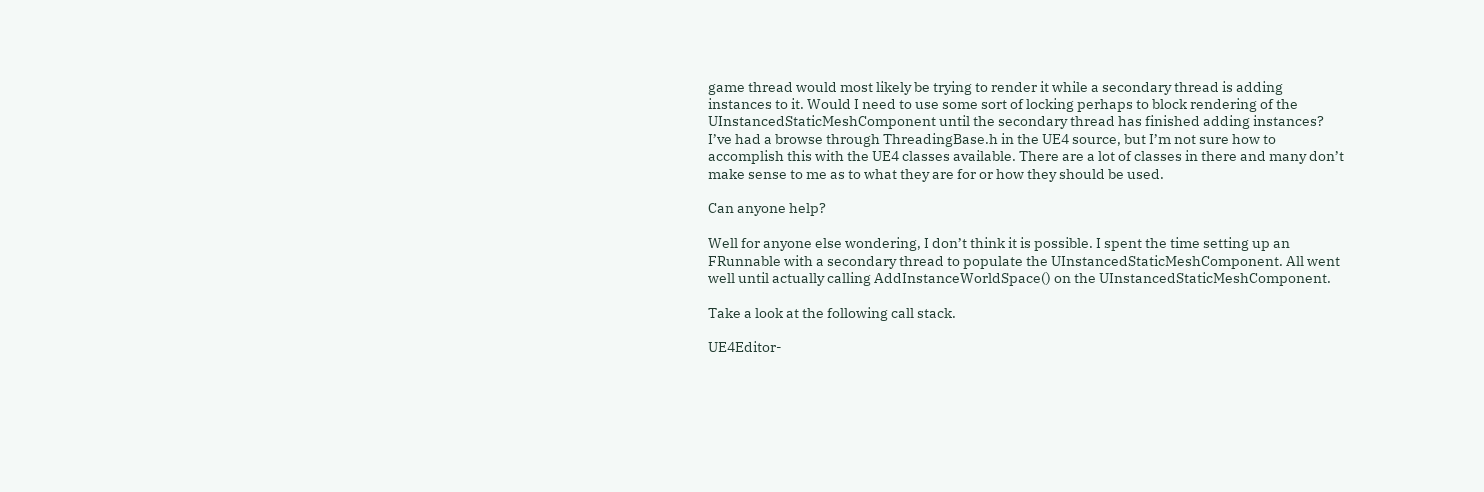game thread would most likely be trying to render it while a secondary thread is adding instances to it. Would I need to use some sort of locking perhaps to block rendering of the UInstancedStaticMeshComponent until the secondary thread has finished adding instances? I’ve had a browse through ThreadingBase.h in the UE4 source, but I’m not sure how to accomplish this with the UE4 classes available. There are a lot of classes in there and many don’t make sense to me as to what they are for or how they should be used.

Can anyone help?

Well for anyone else wondering, I don’t think it is possible. I spent the time setting up an FRunnable with a secondary thread to populate the UInstancedStaticMeshComponent. All went well until actually calling AddInstanceWorldSpace() on the UInstancedStaticMeshComponent.

Take a look at the following call stack.

UE4Editor-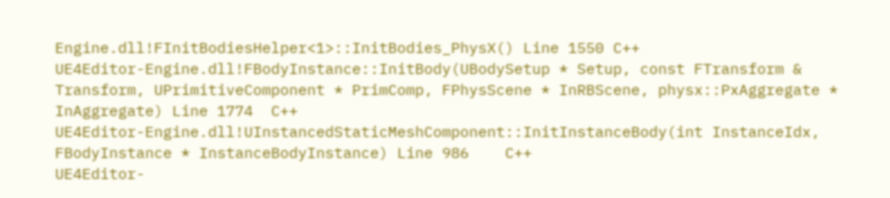Engine.dll!FInitBodiesHelper<1>::InitBodies_PhysX() Line 1550 C++
UE4Editor-Engine.dll!FBodyInstance::InitBody(UBodySetup * Setup, const FTransform & Transform, UPrimitiveComponent * PrimComp, FPhysScene * InRBScene, physx::PxAggregate * InAggregate) Line 1774  C++
UE4Editor-Engine.dll!UInstancedStaticMeshComponent::InitInstanceBody(int InstanceIdx, FBodyInstance * InstanceBodyInstance) Line 986    C++
UE4Editor-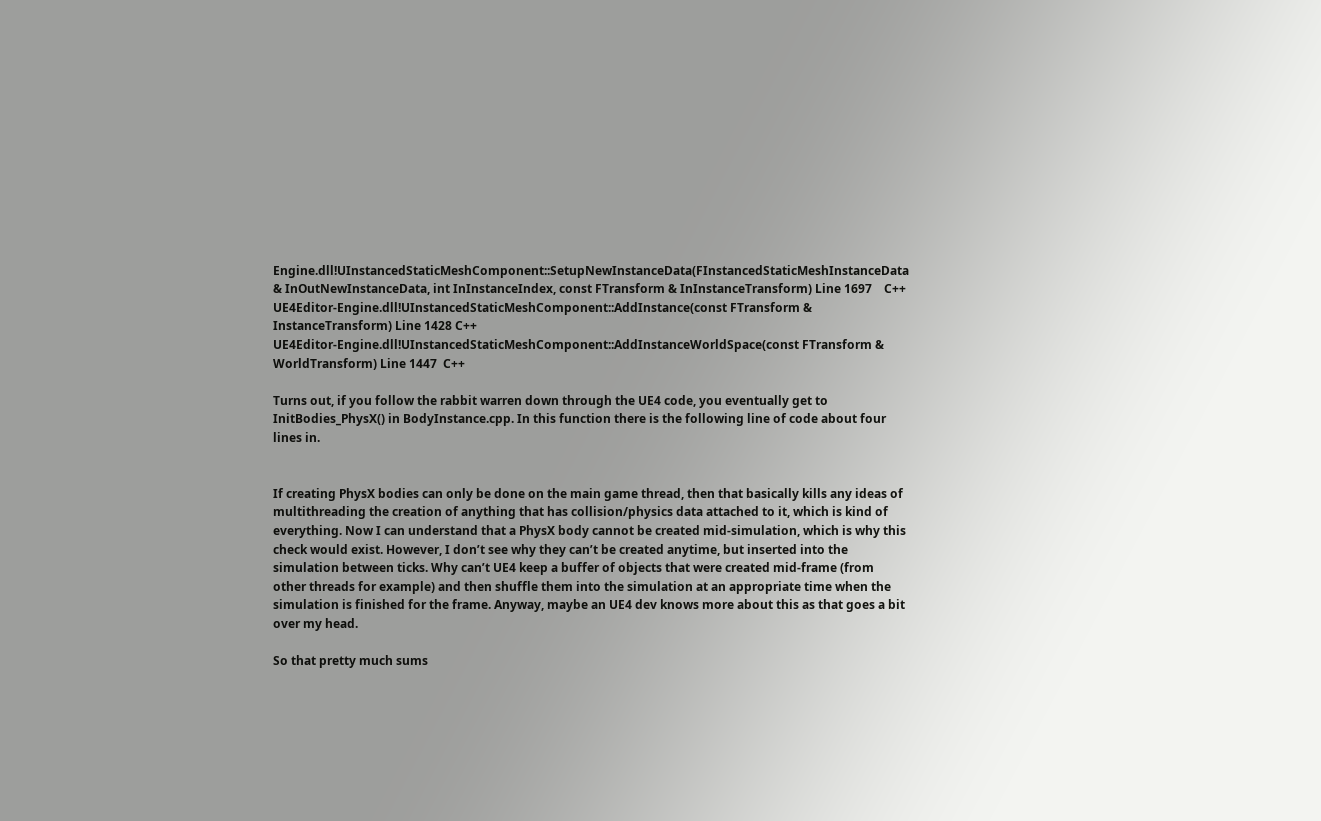Engine.dll!UInstancedStaticMeshComponent::SetupNewInstanceData(FInstancedStaticMeshInstanceData & InOutNewInstanceData, int InInstanceIndex, const FTransform & InInstanceTransform) Line 1697    C++
UE4Editor-Engine.dll!UInstancedStaticMeshComponent::AddInstance(const FTransform & InstanceTransform) Line 1428 C++
UE4Editor-Engine.dll!UInstancedStaticMeshComponent::AddInstanceWorldSpace(const FTransform & WorldTransform) Line 1447  C++

Turns out, if you follow the rabbit warren down through the UE4 code, you eventually get to InitBodies_PhysX() in BodyInstance.cpp. In this function there is the following line of code about four lines in.


If creating PhysX bodies can only be done on the main game thread, then that basically kills any ideas of multithreading the creation of anything that has collision/physics data attached to it, which is kind of everything. Now I can understand that a PhysX body cannot be created mid-simulation, which is why this check would exist. However, I don’t see why they can’t be created anytime, but inserted into the simulation between ticks. Why can’t UE4 keep a buffer of objects that were created mid-frame (from other threads for example) and then shuffle them into the simulation at an appropriate time when the simulation is finished for the frame. Anyway, maybe an UE4 dev knows more about this as that goes a bit over my head.

So that pretty much sums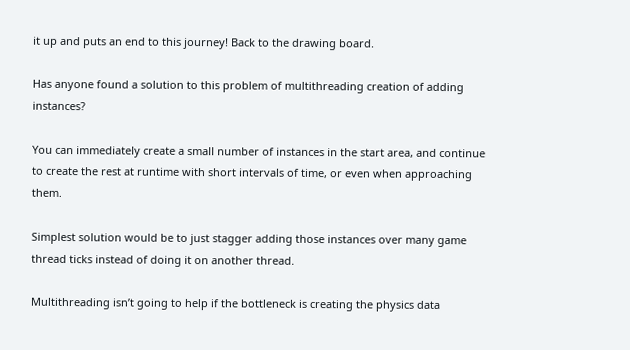it up and puts an end to this journey! Back to the drawing board.

Has anyone found a solution to this problem of multithreading creation of adding instances?

You can immediately create a small number of instances in the start area, and continue to create the rest at runtime with short intervals of time, or even when approaching them.

Simplest solution would be to just stagger adding those instances over many game thread ticks instead of doing it on another thread.

Multithreading isn’t going to help if the bottleneck is creating the physics data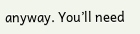anyway. You’ll need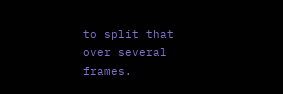to split that over several frames.